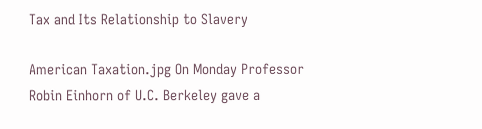Tax and Its Relationship to Slavery

American Taxation.jpg On Monday Professor Robin Einhorn of U.C. Berkeley gave a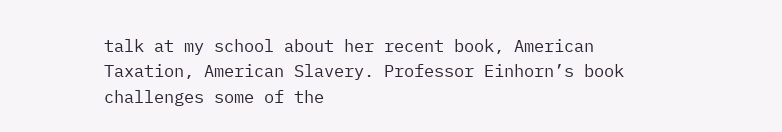talk at my school about her recent book, American Taxation, American Slavery. Professor Einhorn’s book challenges some of the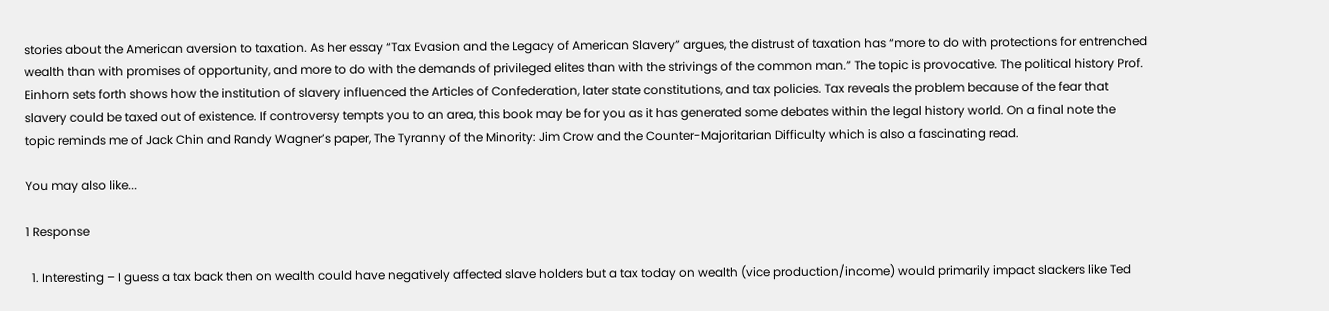stories about the American aversion to taxation. As her essay “Tax Evasion and the Legacy of American Slavery” argues, the distrust of taxation has “more to do with protections for entrenched wealth than with promises of opportunity, and more to do with the demands of privileged elites than with the strivings of the common man.” The topic is provocative. The political history Prof. Einhorn sets forth shows how the institution of slavery influenced the Articles of Confederation, later state constitutions, and tax policies. Tax reveals the problem because of the fear that slavery could be taxed out of existence. If controversy tempts you to an area, this book may be for you as it has generated some debates within the legal history world. On a final note the topic reminds me of Jack Chin and Randy Wagner’s paper, The Tyranny of the Minority: Jim Crow and the Counter-Majoritarian Difficulty which is also a fascinating read.

You may also like...

1 Response

  1. Interesting – I guess a tax back then on wealth could have negatively affected slave holders but a tax today on wealth (vice production/income) would primarily impact slackers like Ted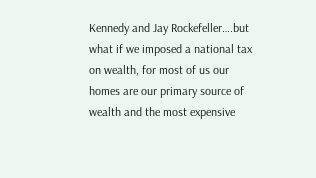Kennedy and Jay Rockefeller….but what if we imposed a national tax on wealth, for most of us our homes are our primary source of wealth and the most expensive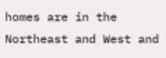homes are in the Northeast and West and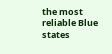the most reliable Blue states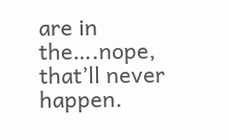are in the….nope, that’ll never happen.